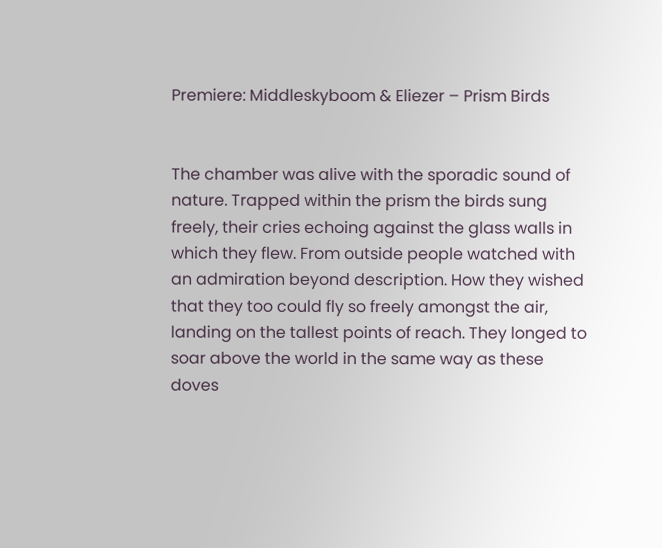Premiere: Middleskyboom & Eliezer – Prism Birds


The chamber was alive with the sporadic sound of nature. Trapped within the prism the birds sung freely, their cries echoing against the glass walls in which they flew. From outside people watched with an admiration beyond description. How they wished that they too could fly so freely amongst the air, landing on the tallest points of reach. They longed to soar above the world in the same way as these doves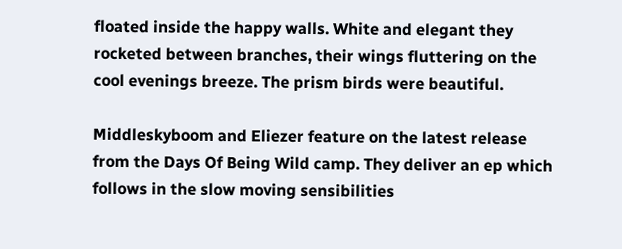floated inside the happy walls. White and elegant they rocketed between branches, their wings fluttering on the cool evenings breeze. The prism birds were beautiful.

Middleskyboom and Eliezer feature on the latest release from the Days Of Being Wild camp. They deliver an ep which follows in the slow moving sensibilities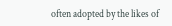often adopted by the likes of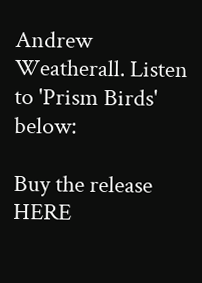Andrew Weatherall. Listen to 'Prism Birds' below:

Buy the release HERE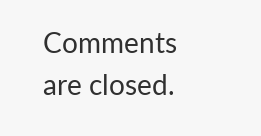Comments are closed.